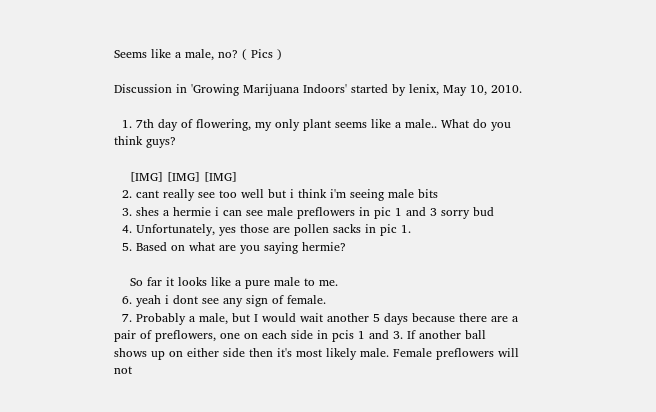Seems like a male, no? ( Pics )

Discussion in 'Growing Marijuana Indoors' started by lenix, May 10, 2010.

  1. 7th day of flowering, my only plant seems like a male.. What do you think guys?

    [IMG] [IMG] [IMG]
  2. cant really see too well but i think i'm seeing male bits
  3. shes a hermie i can see male preflowers in pic 1 and 3 sorry bud
  4. Unfortunately, yes those are pollen sacks in pic 1.
  5. Based on what are you saying hermie?

    So far it looks like a pure male to me.
  6. yeah i dont see any sign of female.
  7. Probably a male, but I would wait another 5 days because there are a pair of preflowers, one on each side in pcis 1 and 3. If another ball shows up on either side then it's most likely male. Female preflowers will not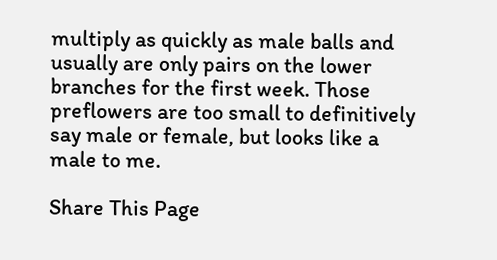multiply as quickly as male balls and usually are only pairs on the lower branches for the first week. Those preflowers are too small to definitively say male or female, but looks like a male to me.

Share This Page